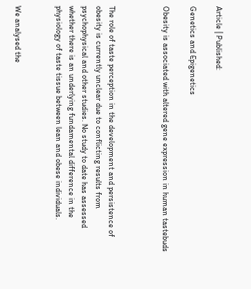Article | Published:

Genetics and Epigenetics

Obesity is associated with altered gene expression in human tastebuds



The role of taste perception in the development and persistence of obesity is currently unclear due to conflicting results from psychophysical and other studies. No study to date has assessed whether there is an underlying fundamental difference in the physiology of taste tissue between lean and obese individuals.


We analysed the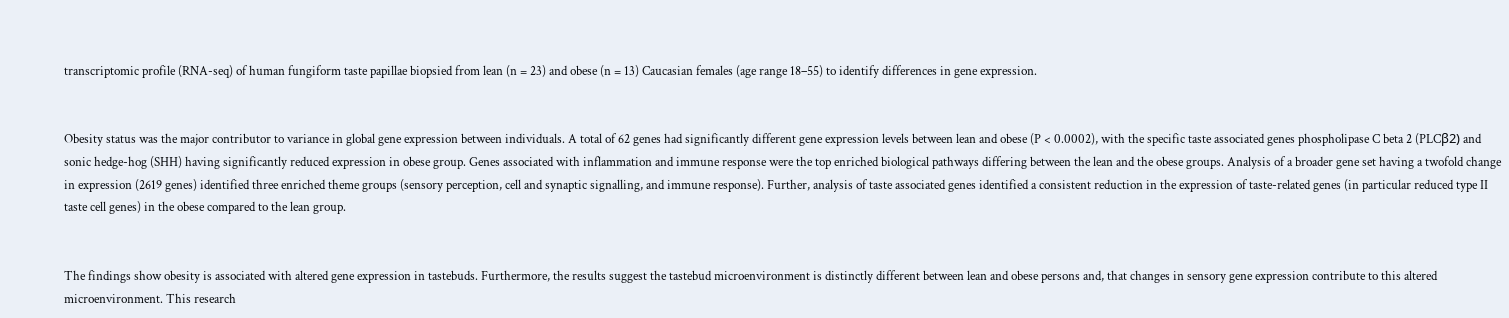transcriptomic profile (RNA-seq) of human fungiform taste papillae biopsied from lean (n = 23) and obese (n = 13) Caucasian females (age range 18–55) to identify differences in gene expression.


Obesity status was the major contributor to variance in global gene expression between individuals. A total of 62 genes had significantly different gene expression levels between lean and obese (P < 0.0002), with the specific taste associated genes phospholipase C beta 2 (PLCβ2) and sonic hedge-hog (SHH) having significantly reduced expression in obese group. Genes associated with inflammation and immune response were the top enriched biological pathways differing between the lean and the obese groups. Analysis of a broader gene set having a twofold change in expression (2619 genes) identified three enriched theme groups (sensory perception, cell and synaptic signalling, and immune response). Further, analysis of taste associated genes identified a consistent reduction in the expression of taste-related genes (in particular reduced type II taste cell genes) in the obese compared to the lean group.


The findings show obesity is associated with altered gene expression in tastebuds. Furthermore, the results suggest the tastebud microenvironment is distinctly different between lean and obese persons and, that changes in sensory gene expression contribute to this altered microenvironment. This research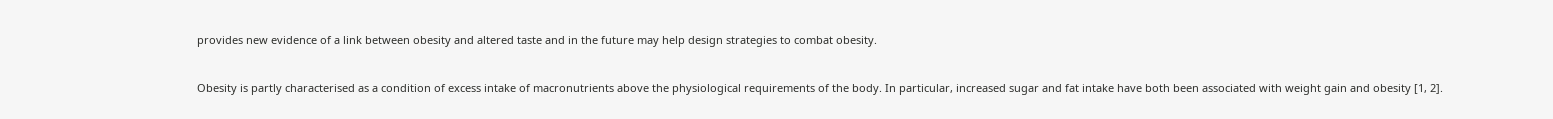provides new evidence of a link between obesity and altered taste and in the future may help design strategies to combat obesity.


Obesity is partly characterised as a condition of excess intake of macronutrients above the physiological requirements of the body. In particular, increased sugar and fat intake have both been associated with weight gain and obesity [1, 2].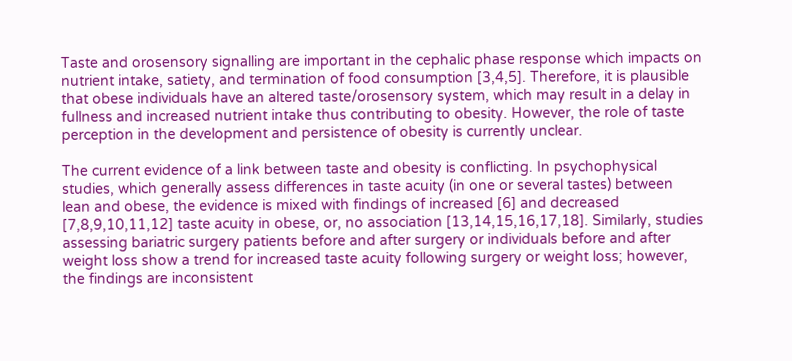Taste and orosensory signalling are important in the cephalic phase response which impacts on nutrient intake, satiety, and termination of food consumption [3,4,5]. Therefore, it is plausible that obese individuals have an altered taste/orosensory system, which may result in a delay in fullness and increased nutrient intake thus contributing to obesity. However, the role of taste perception in the development and persistence of obesity is currently unclear.

The current evidence of a link between taste and obesity is conflicting. In psychophysical studies, which generally assess differences in taste acuity (in one or several tastes) between lean and obese, the evidence is mixed with findings of increased [6] and decreased [7,8,9,10,11,12] taste acuity in obese, or, no association [13,14,15,16,17,18]. Similarly, studies assessing bariatric surgery patients before and after surgery or individuals before and after weight loss show a trend for increased taste acuity following surgery or weight loss; however, the findings are inconsistent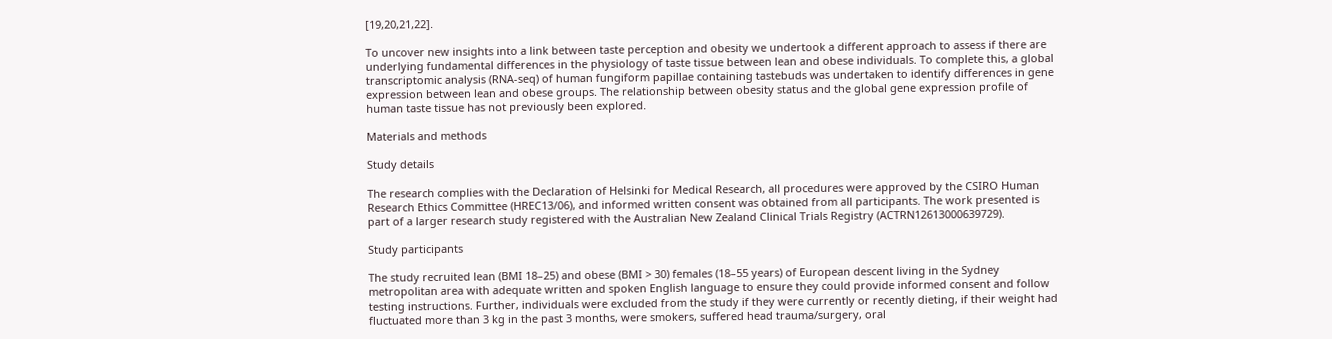[19,20,21,22].

To uncover new insights into a link between taste perception and obesity we undertook a different approach to assess if there are underlying fundamental differences in the physiology of taste tissue between lean and obese individuals. To complete this, a global transcriptomic analysis (RNA-seq) of human fungiform papillae containing tastebuds was undertaken to identify differences in gene expression between lean and obese groups. The relationship between obesity status and the global gene expression profile of human taste tissue has not previously been explored.

Materials and methods

Study details

The research complies with the Declaration of Helsinki for Medical Research, all procedures were approved by the CSIRO Human Research Ethics Committee (HREC13/06), and informed written consent was obtained from all participants. The work presented is part of a larger research study registered with the Australian New Zealand Clinical Trials Registry (ACTRN12613000639729).

Study participants

The study recruited lean (BMI 18–25) and obese (BMI > 30) females (18–55 years) of European descent living in the Sydney metropolitan area with adequate written and spoken English language to ensure they could provide informed consent and follow testing instructions. Further, individuals were excluded from the study if they were currently or recently dieting, if their weight had fluctuated more than 3 kg in the past 3 months, were smokers, suffered head trauma/surgery, oral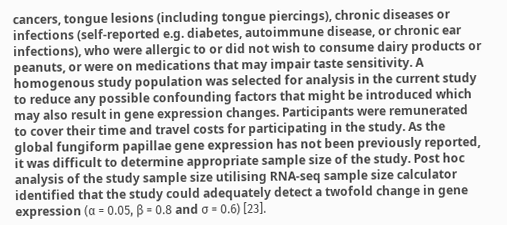cancers, tongue lesions (including tongue piercings), chronic diseases or infections (self-reported e.g. diabetes, autoimmune disease, or chronic ear infections), who were allergic to or did not wish to consume dairy products or peanuts, or were on medications that may impair taste sensitivity. A homogenous study population was selected for analysis in the current study to reduce any possible confounding factors that might be introduced which may also result in gene expression changes. Participants were remunerated to cover their time and travel costs for participating in the study. As the global fungiform papillae gene expression has not been previously reported, it was difficult to determine appropriate sample size of the study. Post hoc analysis of the study sample size utilising RNA-seq sample size calculator identified that the study could adequately detect a twofold change in gene expression (α = 0.05, β = 0.8 and σ = 0.6) [23].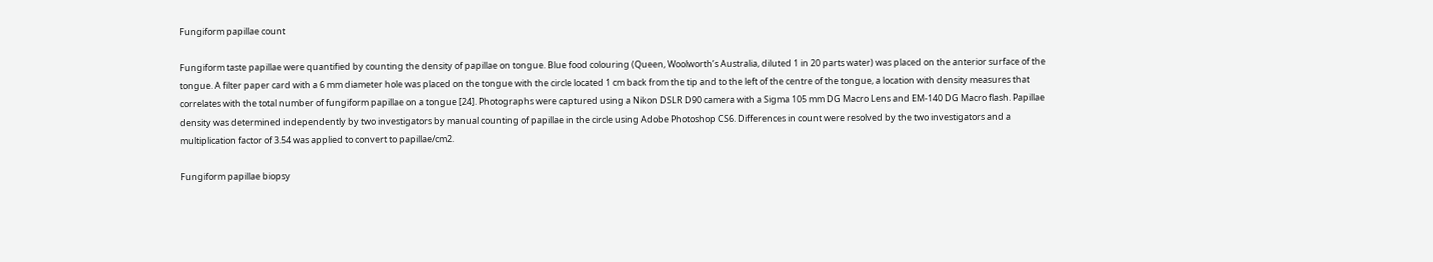Fungiform papillae count

Fungiform taste papillae were quantified by counting the density of papillae on tongue. Blue food colouring (Queen, Woolworth’s Australia, diluted 1 in 20 parts water) was placed on the anterior surface of the tongue. A filter paper card with a 6 mm diameter hole was placed on the tongue with the circle located 1 cm back from the tip and to the left of the centre of the tongue, a location with density measures that correlates with the total number of fungiform papillae on a tongue [24]. Photographs were captured using a Nikon DSLR D90 camera with a Sigma 105 mm DG Macro Lens and EM-140 DG Macro flash. Papillae density was determined independently by two investigators by manual counting of papillae in the circle using Adobe Photoshop CS6. Differences in count were resolved by the two investigators and a multiplication factor of 3.54 was applied to convert to papillae/cm2.

Fungiform papillae biopsy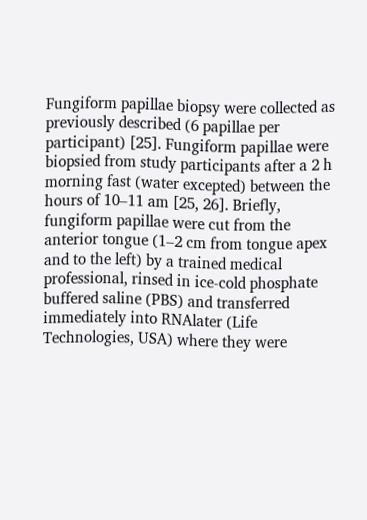Fungiform papillae biopsy were collected as previously described (6 papillae per participant) [25]. Fungiform papillae were biopsied from study participants after a 2 h morning fast (water excepted) between the hours of 10–11 am [25, 26]. Briefly, fungiform papillae were cut from the anterior tongue (1–2 cm from tongue apex and to the left) by a trained medical professional, rinsed in ice-cold phosphate buffered saline (PBS) and transferred immediately into RNAlater (Life Technologies, USA) where they were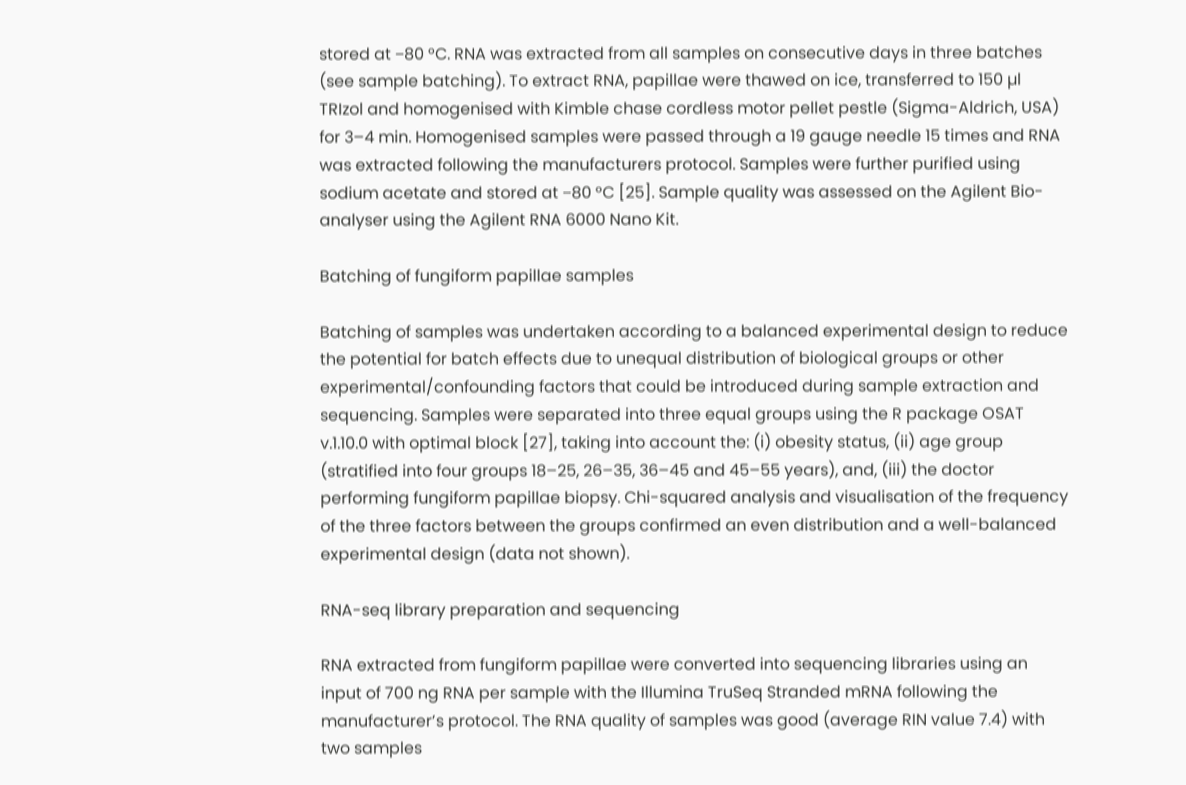stored at −80 °C. RNA was extracted from all samples on consecutive days in three batches (see sample batching). To extract RNA, papillae were thawed on ice, transferred to 150 µl TRIzol and homogenised with Kimble chase cordless motor pellet pestle (Sigma-Aldrich, USA) for 3–4 min. Homogenised samples were passed through a 19 gauge needle 15 times and RNA was extracted following the manufacturers protocol. Samples were further purified using sodium acetate and stored at −80 °C [25]. Sample quality was assessed on the Agilent Bio-analyser using the Agilent RNA 6000 Nano Kit.

Batching of fungiform papillae samples

Batching of samples was undertaken according to a balanced experimental design to reduce the potential for batch effects due to unequal distribution of biological groups or other experimental/confounding factors that could be introduced during sample extraction and sequencing. Samples were separated into three equal groups using the R package OSAT v.1.10.0 with optimal block [27], taking into account the: (i) obesity status, (ii) age group (stratified into four groups 18–25, 26–35, 36–45 and 45–55 years), and, (iii) the doctor performing fungiform papillae biopsy. Chi-squared analysis and visualisation of the frequency of the three factors between the groups confirmed an even distribution and a well-balanced experimental design (data not shown).

RNA-seq library preparation and sequencing

RNA extracted from fungiform papillae were converted into sequencing libraries using an input of 700 ng RNA per sample with the Illumina TruSeq Stranded mRNA following the manufacturer’s protocol. The RNA quality of samples was good (average RIN value 7.4) with two samples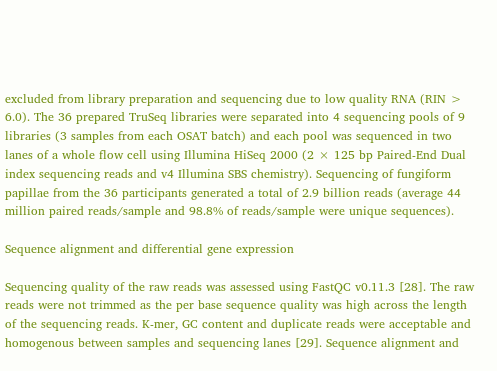excluded from library preparation and sequencing due to low quality RNA (RIN > 6.0). The 36 prepared TruSeq libraries were separated into 4 sequencing pools of 9 libraries (3 samples from each OSAT batch) and each pool was sequenced in two lanes of a whole flow cell using Illumina HiSeq 2000 (2 × 125 bp Paired-End Dual index sequencing reads and v4 Illumina SBS chemistry). Sequencing of fungiform papillae from the 36 participants generated a total of 2.9 billion reads (average 44 million paired reads/sample and 98.8% of reads/sample were unique sequences).

Sequence alignment and differential gene expression

Sequencing quality of the raw reads was assessed using FastQC v0.11.3 [28]. The raw reads were not trimmed as the per base sequence quality was high across the length of the sequencing reads. K-mer, GC content and duplicate reads were acceptable and homogenous between samples and sequencing lanes [29]. Sequence alignment and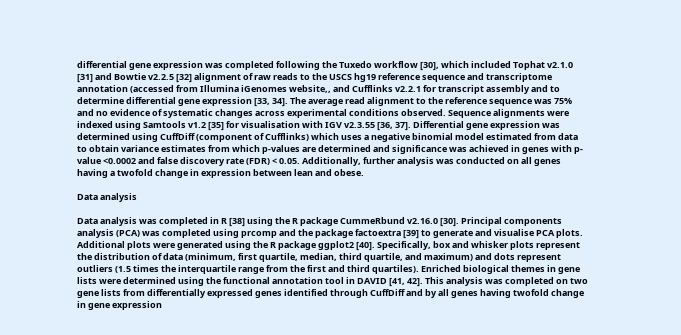differential gene expression was completed following the Tuxedo workflow [30], which included Tophat v2.1.0 [31] and Bowtie v2.2.5 [32] alignment of raw reads to the USCS hg19 reference sequence and transcriptome annotation (accessed from Illumina iGenomes website,, and Cufflinks v2.2.1 for transcript assembly and to determine differential gene expression [33, 34]. The average read alignment to the reference sequence was 75% and no evidence of systematic changes across experimental conditions observed. Sequence alignments were indexed using Samtools v1.2 [35] for visualisation with IGV v2.3.55 [36, 37]. Differential gene expression was determined using CuffDiff (component of Cufflinks) which uses a negative binomial model estimated from data to obtain variance estimates from which p-values are determined and significance was achieved in genes with p-value <0.0002 and false discovery rate (FDR) < 0.05. Additionally, further analysis was conducted on all genes having a twofold change in expression between lean and obese.

Data analysis

Data analysis was completed in R [38] using the R package CummeRbund v2.16.0 [30]. Principal components analysis (PCA) was completed using prcomp and the package factoextra [39] to generate and visualise PCA plots. Additional plots were generated using the R package ggplot2 [40]. Specifically, box and whisker plots represent the distribution of data (minimum, first quartile, median, third quartile, and maximum) and dots represent outliers (1.5 times the interquartile range from the first and third quartiles). Enriched biological themes in gene lists were determined using the functional annotation tool in DAVID [41, 42]. This analysis was completed on two gene lists from differentially expressed genes identified through CuffDiff and by all genes having twofold change in gene expression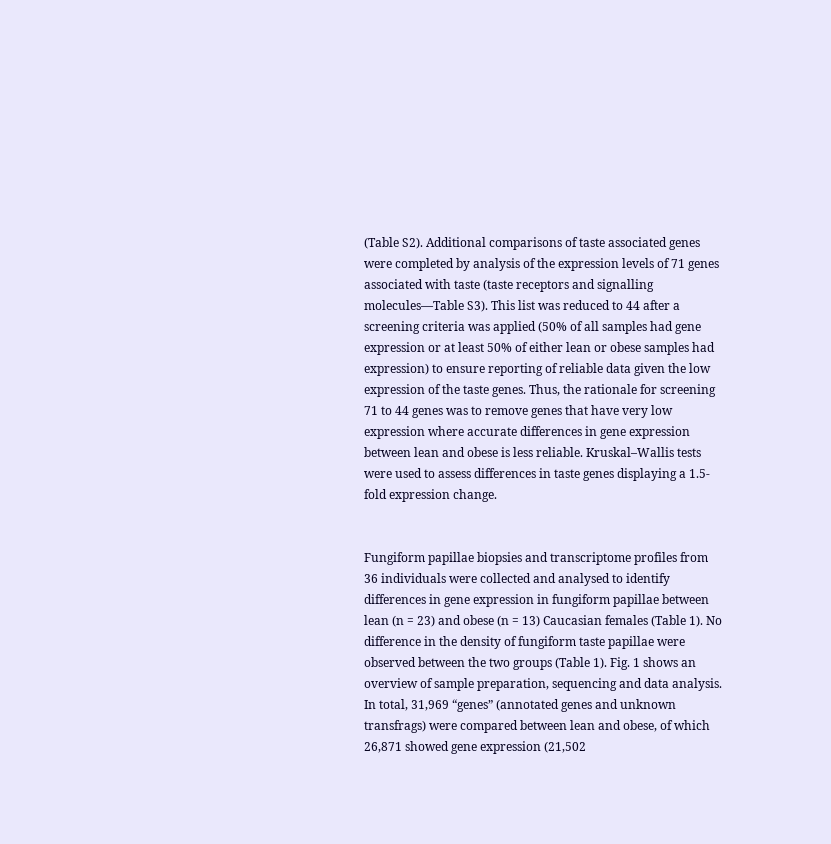(Table S2). Additional comparisons of taste associated genes were completed by analysis of the expression levels of 71 genes associated with taste (taste receptors and signalling molecules—Table S3). This list was reduced to 44 after a screening criteria was applied (50% of all samples had gene expression or at least 50% of either lean or obese samples had expression) to ensure reporting of reliable data given the low expression of the taste genes. Thus, the rationale for screening 71 to 44 genes was to remove genes that have very low expression where accurate differences in gene expression between lean and obese is less reliable. Kruskal–Wallis tests were used to assess differences in taste genes displaying a 1.5-fold expression change.


Fungiform papillae biopsies and transcriptome profiles from 36 individuals were collected and analysed to identify differences in gene expression in fungiform papillae between lean (n = 23) and obese (n = 13) Caucasian females (Table 1). No difference in the density of fungiform taste papillae were observed between the two groups (Table 1). Fig. 1 shows an overview of sample preparation, sequencing and data analysis. In total, 31,969 “genes” (annotated genes and unknown transfrags) were compared between lean and obese, of which 26,871 showed gene expression (21,502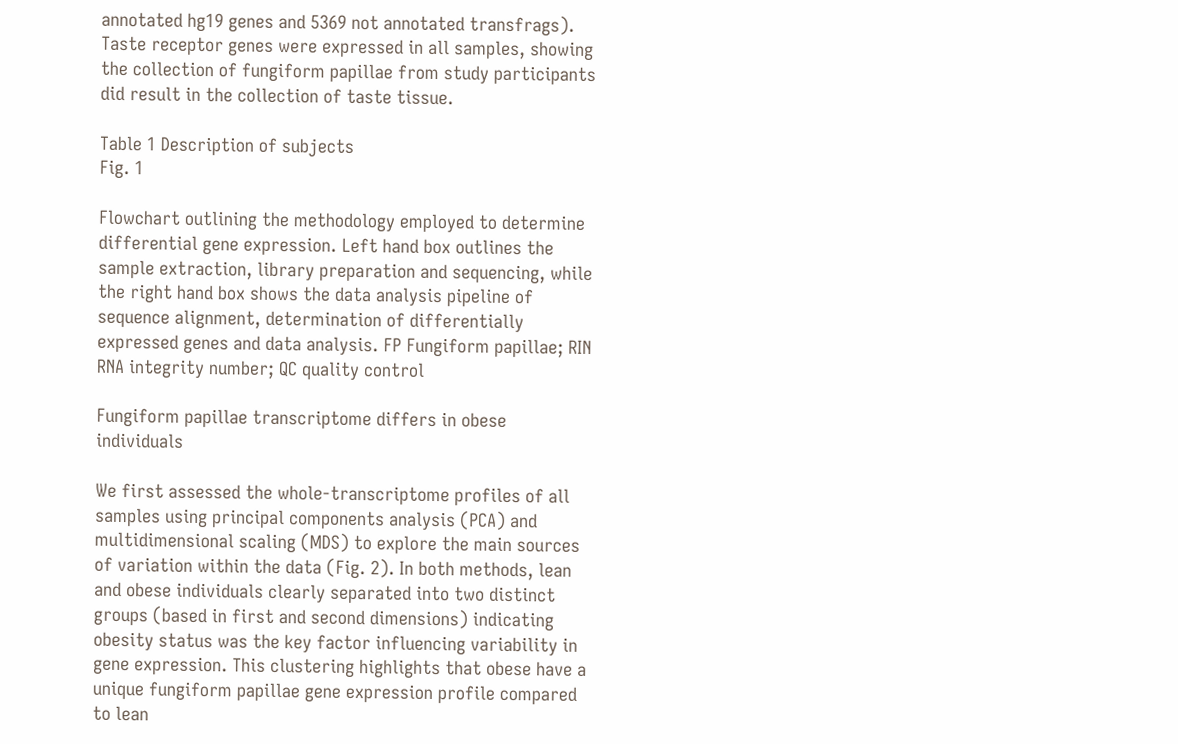annotated hg19 genes and 5369 not annotated transfrags). Taste receptor genes were expressed in all samples, showing the collection of fungiform papillae from study participants did result in the collection of taste tissue.

Table 1 Description of subjects
Fig. 1

Flowchart outlining the methodology employed to determine differential gene expression. Left hand box outlines the sample extraction, library preparation and sequencing, while the right hand box shows the data analysis pipeline of sequence alignment, determination of differentially expressed genes and data analysis. FP Fungiform papillae; RIN RNA integrity number; QC quality control

Fungiform papillae transcriptome differs in obese individuals

We first assessed the whole-transcriptome profiles of all samples using principal components analysis (PCA) and multidimensional scaling (MDS) to explore the main sources of variation within the data (Fig. 2). In both methods, lean and obese individuals clearly separated into two distinct groups (based in first and second dimensions) indicating obesity status was the key factor influencing variability in gene expression. This clustering highlights that obese have a unique fungiform papillae gene expression profile compared to lean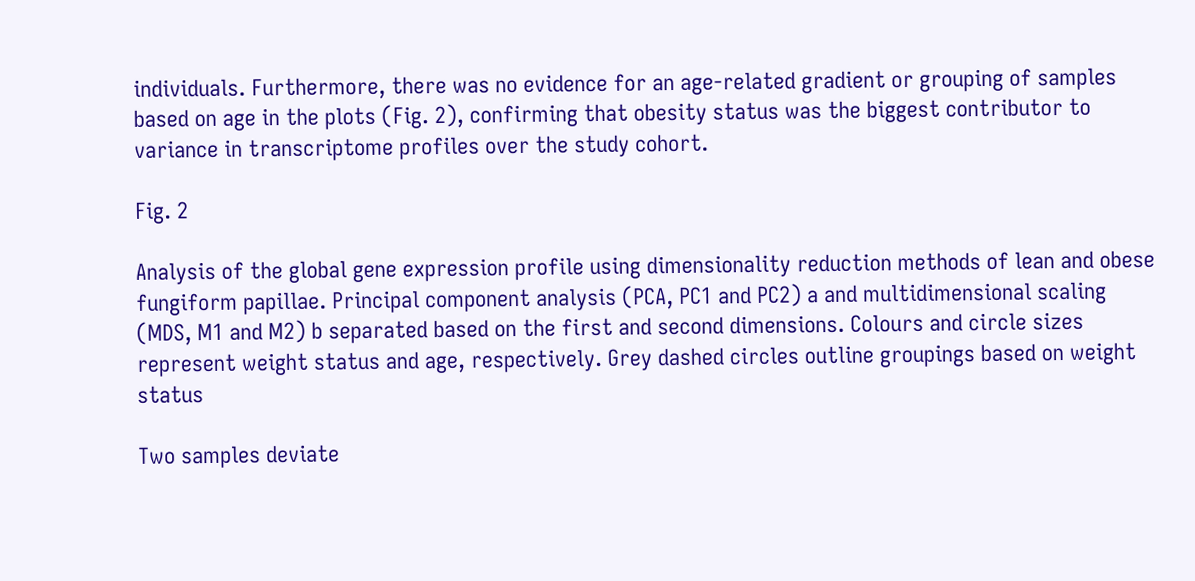individuals. Furthermore, there was no evidence for an age-related gradient or grouping of samples based on age in the plots (Fig. 2), confirming that obesity status was the biggest contributor to variance in transcriptome profiles over the study cohort.

Fig. 2

Analysis of the global gene expression profile using dimensionality reduction methods of lean and obese fungiform papillae. Principal component analysis (PCA, PC1 and PC2) a and multidimensional scaling (MDS, M1 and M2) b separated based on the first and second dimensions. Colours and circle sizes represent weight status and age, respectively. Grey dashed circles outline groupings based on weight status

Two samples deviate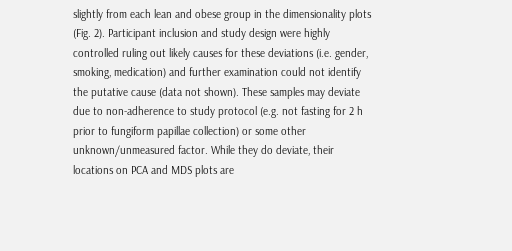slightly from each lean and obese group in the dimensionality plots (Fig. 2). Participant inclusion and study design were highly controlled ruling out likely causes for these deviations (i.e. gender, smoking, medication) and further examination could not identify the putative cause (data not shown). These samples may deviate due to non-adherence to study protocol (e.g. not fasting for 2 h prior to fungiform papillae collection) or some other unknown/unmeasured factor. While they do deviate, their locations on PCA and MDS plots are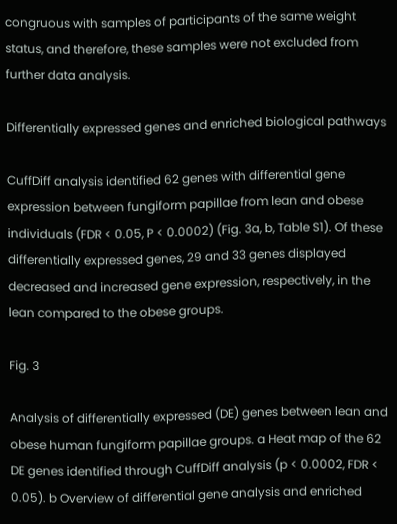congruous with samples of participants of the same weight status, and therefore, these samples were not excluded from further data analysis.

Differentially expressed genes and enriched biological pathways

CuffDiff analysis identified 62 genes with differential gene expression between fungiform papillae from lean and obese individuals (FDR < 0.05, P < 0.0002) (Fig. 3a, b, Table S1). Of these differentially expressed genes, 29 and 33 genes displayed decreased and increased gene expression, respectively, in the lean compared to the obese groups.

Fig. 3

Analysis of differentially expressed (DE) genes between lean and obese human fungiform papillae groups. a Heat map of the 62 DE genes identified through CuffDiff analysis (p < 0.0002, FDR < 0.05). b Overview of differential gene analysis and enriched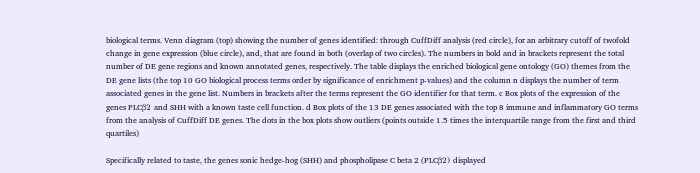biological terms. Venn diagram (top) showing the number of genes identified: through CuffDiff analysis (red circle), for an arbitrary cutoff of twofold change in gene expression (blue circle), and, that are found in both (overlap of two circles). The numbers in bold and in brackets represent the total number of DE gene regions and known annotated genes, respectively. The table displays the enriched biological gene ontology (GO) themes from the DE gene lists (the top 10 GO biological process terms order by significance of enrichment p-values) and the column n displays the number of term associated genes in the gene list. Numbers in brackets after the terms represent the GO identifier for that term. c Box plots of the expression of the genes PLCβ2 and SHH with a known taste cell function. d Box plots of the 13 DE genes associated with the top 8 immune and inflammatory GO terms from the analysis of CuffDiff DE genes. The dots in the box plots show outliers (points outside 1.5 times the interquartile range from the first and third quartiles)

Specifically related to taste, the genes sonic hedge-hog (SHH) and phospholipase C beta 2 (PLCβ2) displayed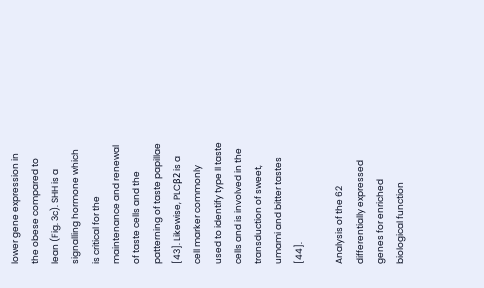lower gene expression in the obese compared to lean (Fig. 3c). SHH is a signalling hormone which is critical for the maintenance and renewal of taste cells and the patterning of taste papillae [43]. Likewise, PLCβ2 is a cell marker commonly used to identify type II taste cells and is involved in the transduction of sweet, umami and bitter tastes [44].

Analysis of the 62 differentially expressed genes for enriched biological function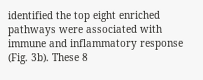identified the top eight enriched pathways were associated with immune and inflammatory response (Fig. 3b). These 8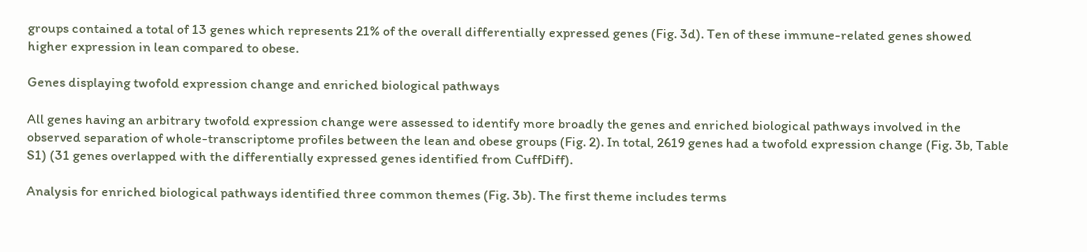groups contained a total of 13 genes which represents 21% of the overall differentially expressed genes (Fig. 3d). Ten of these immune-related genes showed higher expression in lean compared to obese.

Genes displaying twofold expression change and enriched biological pathways

All genes having an arbitrary twofold expression change were assessed to identify more broadly the genes and enriched biological pathways involved in the observed separation of whole-transcriptome profiles between the lean and obese groups (Fig. 2). In total, 2619 genes had a twofold expression change (Fig. 3b, Table S1) (31 genes overlapped with the differentially expressed genes identified from CuffDiff).

Analysis for enriched biological pathways identified three common themes (Fig. 3b). The first theme includes terms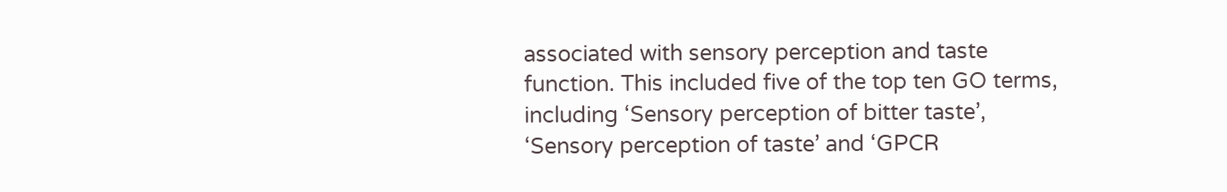associated with sensory perception and taste function. This included five of the top ten GO terms, including ‘Sensory perception of bitter taste’, ‘Sensory perception of taste’ and ‘GPCR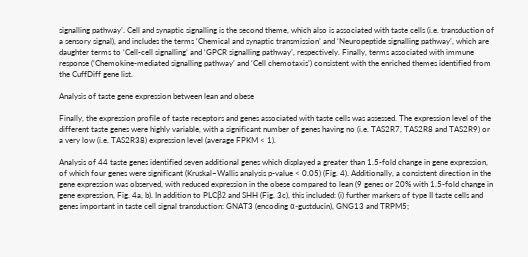signalling pathway’. Cell and synaptic signalling is the second theme, which also is associated with taste cells (i.e. transduction of a sensory signal), and includes the terms ‘Chemical and synaptic transmission’ and ‘Neuropeptide signalling pathway’, which are daughter terms to ‘Cell-cell signalling’ and ‘GPCR signalling pathway’, respectively. Finally, terms associated with immune response (‘Chemokine-mediated signalling pathway’ and ‘Cell chemotaxis’) consistent with the enriched themes identified from the CuffDiff gene list.

Analysis of taste gene expression between lean and obese

Finally, the expression profile of taste receptors and genes associated with taste cells was assessed. The expression level of the different taste genes were highly variable, with a significant number of genes having no (i.e. TAS2R7, TAS2R8 and TAS2R9) or a very low (i.e. TAS2R38) expression level (average FPKM < 1).

Analysis of 44 taste genes identified seven additional genes which displayed a greater than 1.5-fold change in gene expression, of which four genes were significant (Kruskal–Wallis analysis p-value < 0.05) (Fig. 4). Additionally, a consistent direction in the gene expression was observed, with reduced expression in the obese compared to lean (9 genes or 20% with 1.5-fold change in gene expression, Fig. 4a, b). In addition to PLCβ2 and SHH (Fig. 3c), this included: (i) further markers of type II taste cells and genes important in taste cell signal transduction: GNAT3 (encoding α-gustducin), GNG13 and TRPM5;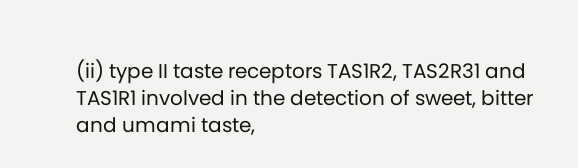(ii) type II taste receptors TAS1R2, TAS2R31 and TAS1R1 involved in the detection of sweet, bitter and umami taste,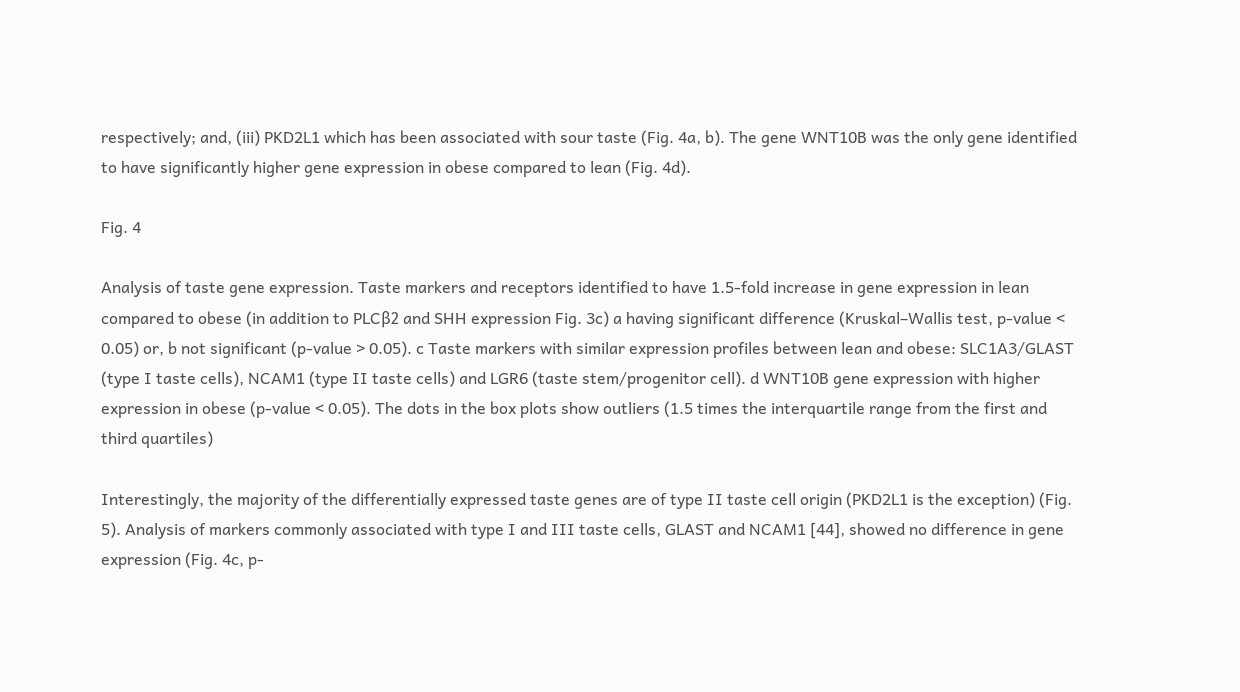respectively; and, (iii) PKD2L1 which has been associated with sour taste (Fig. 4a, b). The gene WNT10B was the only gene identified to have significantly higher gene expression in obese compared to lean (Fig. 4d).

Fig. 4

Analysis of taste gene expression. Taste markers and receptors identified to have 1.5-fold increase in gene expression in lean compared to obese (in addition to PLCβ2 and SHH expression Fig. 3c) a having significant difference (Kruskal–Wallis test, p-value < 0.05) or, b not significant (p-value > 0.05). c Taste markers with similar expression profiles between lean and obese: SLC1A3/GLAST (type I taste cells), NCAM1 (type II taste cells) and LGR6 (taste stem/progenitor cell). d WNT10B gene expression with higher expression in obese (p-value < 0.05). The dots in the box plots show outliers (1.5 times the interquartile range from the first and third quartiles)

Interestingly, the majority of the differentially expressed taste genes are of type II taste cell origin (PKD2L1 is the exception) (Fig. 5). Analysis of markers commonly associated with type I and III taste cells, GLAST and NCAM1 [44], showed no difference in gene expression (Fig. 4c, p-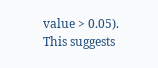value > 0.05). This suggests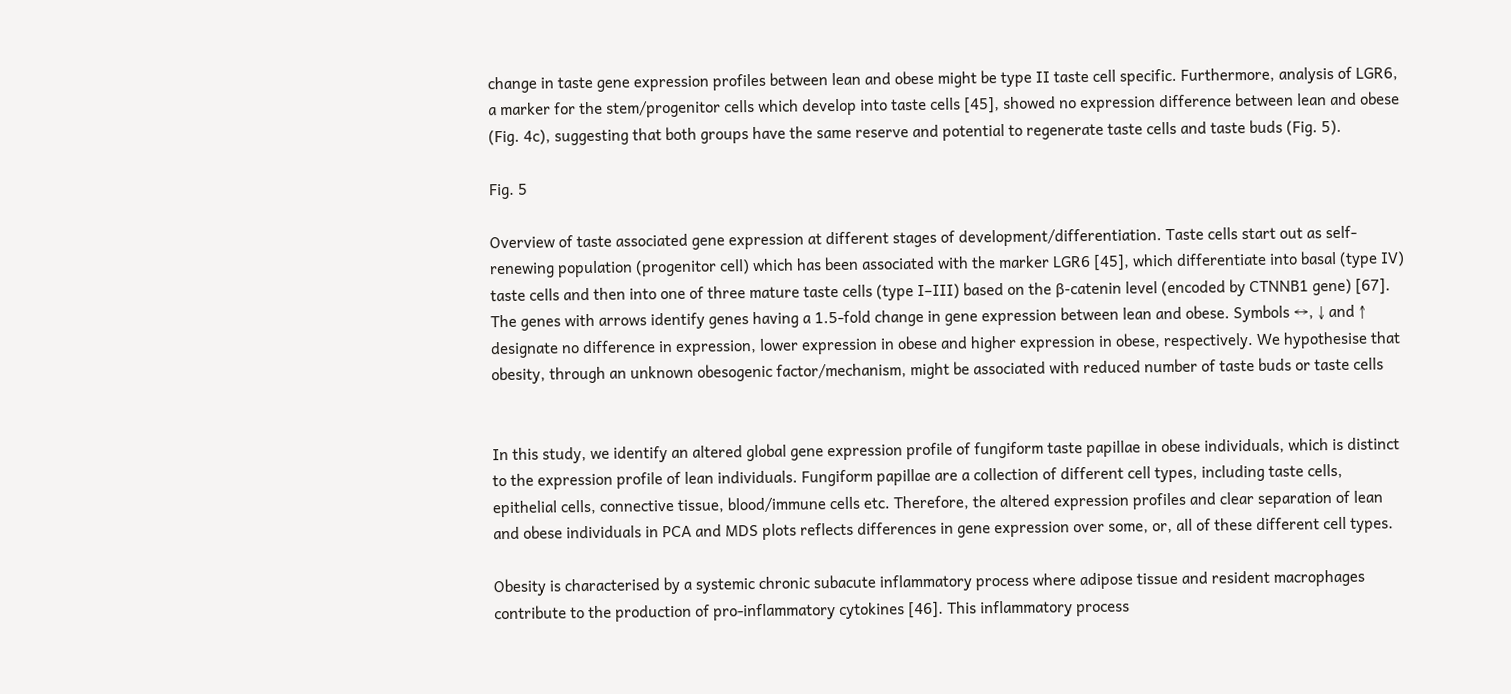change in taste gene expression profiles between lean and obese might be type II taste cell specific. Furthermore, analysis of LGR6, a marker for the stem/progenitor cells which develop into taste cells [45], showed no expression difference between lean and obese (Fig. 4c), suggesting that both groups have the same reserve and potential to regenerate taste cells and taste buds (Fig. 5).

Fig. 5

Overview of taste associated gene expression at different stages of development/differentiation. Taste cells start out as self-renewing population (progenitor cell) which has been associated with the marker LGR6 [45], which differentiate into basal (type IV) taste cells and then into one of three mature taste cells (type I–III) based on the β-catenin level (encoded by CTNNB1 gene) [67]. The genes with arrows identify genes having a 1.5-fold change in gene expression between lean and obese. Symbols ↔, ↓ and ↑ designate no difference in expression, lower expression in obese and higher expression in obese, respectively. We hypothesise that obesity, through an unknown obesogenic factor/mechanism, might be associated with reduced number of taste buds or taste cells


In this study, we identify an altered global gene expression profile of fungiform taste papillae in obese individuals, which is distinct to the expression profile of lean individuals. Fungiform papillae are a collection of different cell types, including taste cells, epithelial cells, connective tissue, blood/immune cells etc. Therefore, the altered expression profiles and clear separation of lean and obese individuals in PCA and MDS plots reflects differences in gene expression over some, or, all of these different cell types.

Obesity is characterised by a systemic chronic subacute inflammatory process where adipose tissue and resident macrophages contribute to the production of pro-inflammatory cytokines [46]. This inflammatory process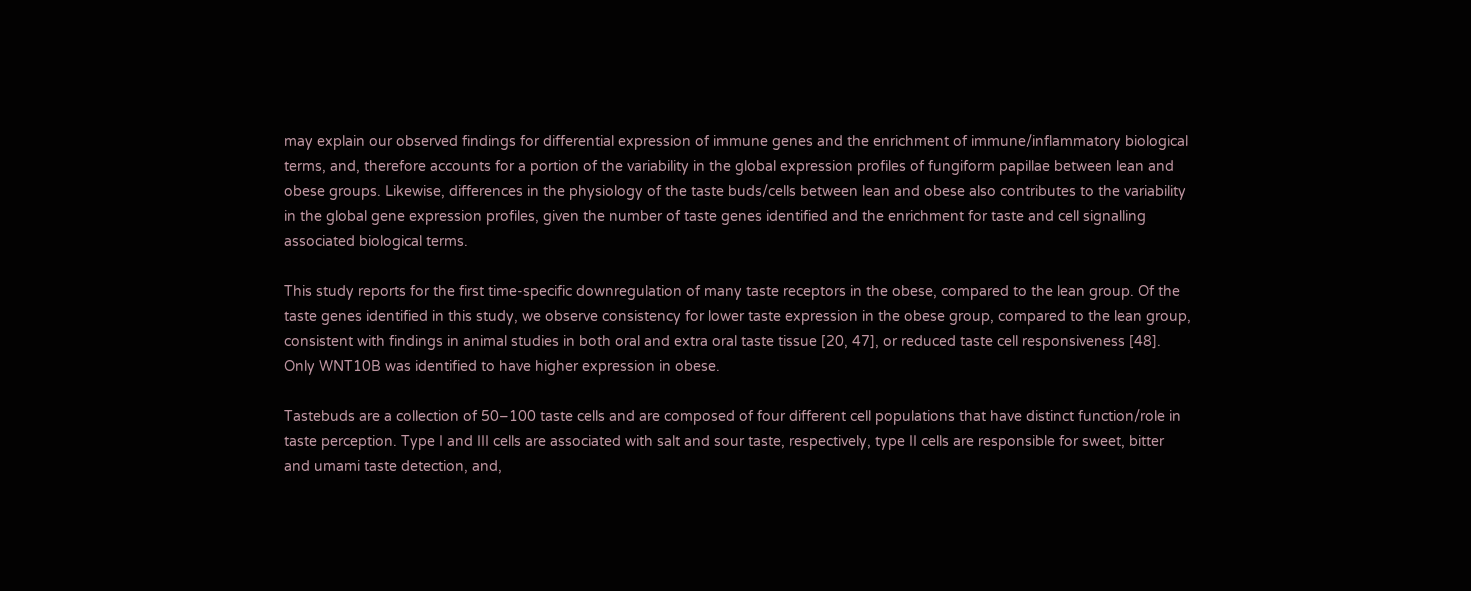may explain our observed findings for differential expression of immune genes and the enrichment of immune/inflammatory biological terms, and, therefore accounts for a portion of the variability in the global expression profiles of fungiform papillae between lean and obese groups. Likewise, differences in the physiology of the taste buds/cells between lean and obese also contributes to the variability in the global gene expression profiles, given the number of taste genes identified and the enrichment for taste and cell signalling associated biological terms.

This study reports for the first time-specific downregulation of many taste receptors in the obese, compared to the lean group. Of the taste genes identified in this study, we observe consistency for lower taste expression in the obese group, compared to the lean group, consistent with findings in animal studies in both oral and extra oral taste tissue [20, 47], or reduced taste cell responsiveness [48]. Only WNT10B was identified to have higher expression in obese.

Tastebuds are a collection of 50–100 taste cells and are composed of four different cell populations that have distinct function/role in taste perception. Type I and III cells are associated with salt and sour taste, respectively, type II cells are responsible for sweet, bitter and umami taste detection, and,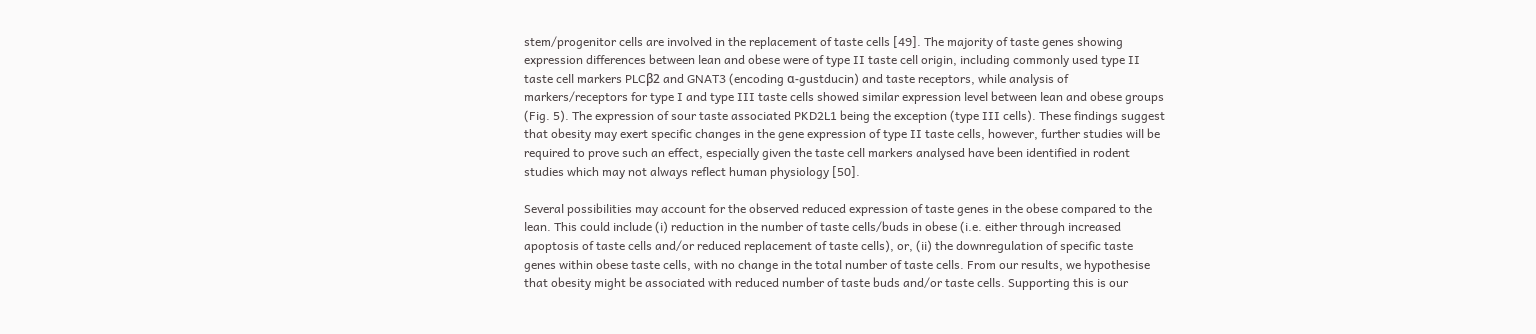stem/progenitor cells are involved in the replacement of taste cells [49]. The majority of taste genes showing expression differences between lean and obese were of type II taste cell origin, including commonly used type II taste cell markers PLCβ2 and GNAT3 (encoding α-gustducin) and taste receptors, while analysis of markers/receptors for type I and type III taste cells showed similar expression level between lean and obese groups (Fig. 5). The expression of sour taste associated PKD2L1 being the exception (type III cells). These findings suggest that obesity may exert specific changes in the gene expression of type II taste cells, however, further studies will be required to prove such an effect, especially given the taste cell markers analysed have been identified in rodent studies which may not always reflect human physiology [50].

Several possibilities may account for the observed reduced expression of taste genes in the obese compared to the lean. This could include (i) reduction in the number of taste cells/buds in obese (i.e. either through increased apoptosis of taste cells and/or reduced replacement of taste cells), or, (ii) the downregulation of specific taste genes within obese taste cells, with no change in the total number of taste cells. From our results, we hypothesise that obesity might be associated with reduced number of taste buds and/or taste cells. Supporting this is our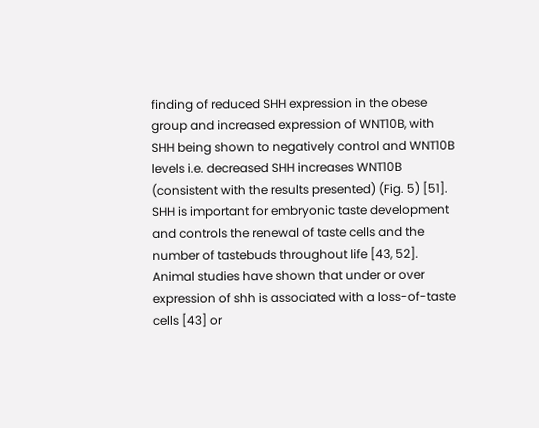finding of reduced SHH expression in the obese group and increased expression of WNT10B, with SHH being shown to negatively control and WNT10B levels i.e. decreased SHH increases WNT10B (consistent with the results presented) (Fig. 5) [51]. SHH is important for embryonic taste development and controls the renewal of taste cells and the number of tastebuds throughout life [43, 52]. Animal studies have shown that under or over expression of shh is associated with a loss-of-taste cells [43] or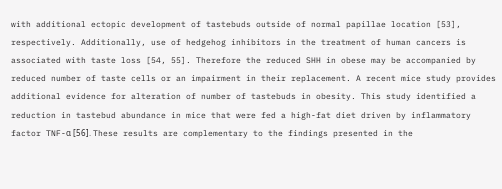with additional ectopic development of tastebuds outside of normal papillae location [53], respectively. Additionally, use of hedgehog inhibitors in the treatment of human cancers is associated with taste loss [54, 55]. Therefore the reduced SHH in obese may be accompanied by reduced number of taste cells or an impairment in their replacement. A recent mice study provides additional evidence for alteration of number of tastebuds in obesity. This study identified a reduction in tastebud abundance in mice that were fed a high-fat diet driven by inflammatory factor TNF-α [56]. These results are complementary to the findings presented in the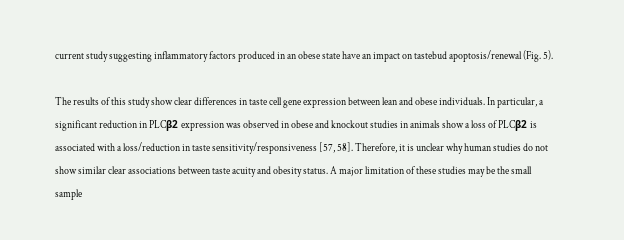current study suggesting inflammatory factors produced in an obese state have an impact on tastebud apoptosis/renewal (Fig. 5).

The results of this study show clear differences in taste cell gene expression between lean and obese individuals. In particular, a significant reduction in PLCβ2 expression was observed in obese and knockout studies in animals show a loss of PLCβ2 is associated with a loss/reduction in taste sensitivity/responsiveness [57, 58]. Therefore, it is unclear why human studies do not show similar clear associations between taste acuity and obesity status. A major limitation of these studies may be the small sample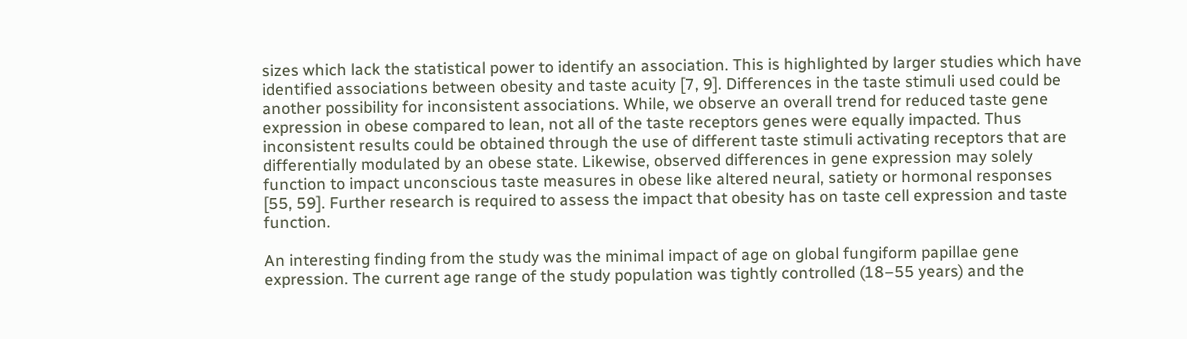sizes which lack the statistical power to identify an association. This is highlighted by larger studies which have identified associations between obesity and taste acuity [7, 9]. Differences in the taste stimuli used could be another possibility for inconsistent associations. While, we observe an overall trend for reduced taste gene expression in obese compared to lean, not all of the taste receptors genes were equally impacted. Thus inconsistent results could be obtained through the use of different taste stimuli activating receptors that are differentially modulated by an obese state. Likewise, observed differences in gene expression may solely function to impact unconscious taste measures in obese like altered neural, satiety or hormonal responses [55, 59]. Further research is required to assess the impact that obesity has on taste cell expression and taste function.

An interesting finding from the study was the minimal impact of age on global fungiform papillae gene expression. The current age range of the study population was tightly controlled (18–55 years) and the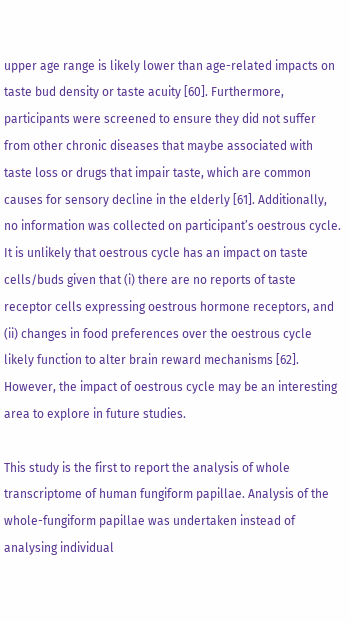upper age range is likely lower than age-related impacts on taste bud density or taste acuity [60]. Furthermore, participants were screened to ensure they did not suffer from other chronic diseases that maybe associated with taste loss or drugs that impair taste, which are common causes for sensory decline in the elderly [61]. Additionally, no information was collected on participant’s oestrous cycle. It is unlikely that oestrous cycle has an impact on taste cells/buds given that (i) there are no reports of taste receptor cells expressing oestrous hormone receptors, and (ii) changes in food preferences over the oestrous cycle likely function to alter brain reward mechanisms [62]. However, the impact of oestrous cycle may be an interesting area to explore in future studies.

This study is the first to report the analysis of whole transcriptome of human fungiform papillae. Analysis of the whole-fungiform papillae was undertaken instead of analysing individual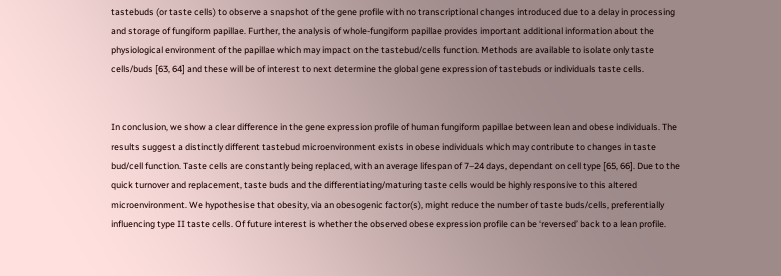tastebuds (or taste cells) to observe a snapshot of the gene profile with no transcriptional changes introduced due to a delay in processing and storage of fungiform papillae. Further, the analysis of whole-fungiform papillae provides important additional information about the physiological environment of the papillae which may impact on the tastebud/cells function. Methods are available to isolate only taste cells/buds [63, 64] and these will be of interest to next determine the global gene expression of tastebuds or individuals taste cells.


In conclusion, we show a clear difference in the gene expression profile of human fungiform papillae between lean and obese individuals. The results suggest a distinctly different tastebud microenvironment exists in obese individuals which may contribute to changes in taste bud/cell function. Taste cells are constantly being replaced, with an average lifespan of 7–24 days, dependant on cell type [65, 66]. Due to the quick turnover and replacement, taste buds and the differentiating/maturing taste cells would be highly responsive to this altered microenvironment. We hypothesise that obesity, via an obesogenic factor(s), might reduce the number of taste buds/cells, preferentially influencing type II taste cells. Of future interest is whether the observed obese expression profile can be ‘reversed’ back to a lean profile.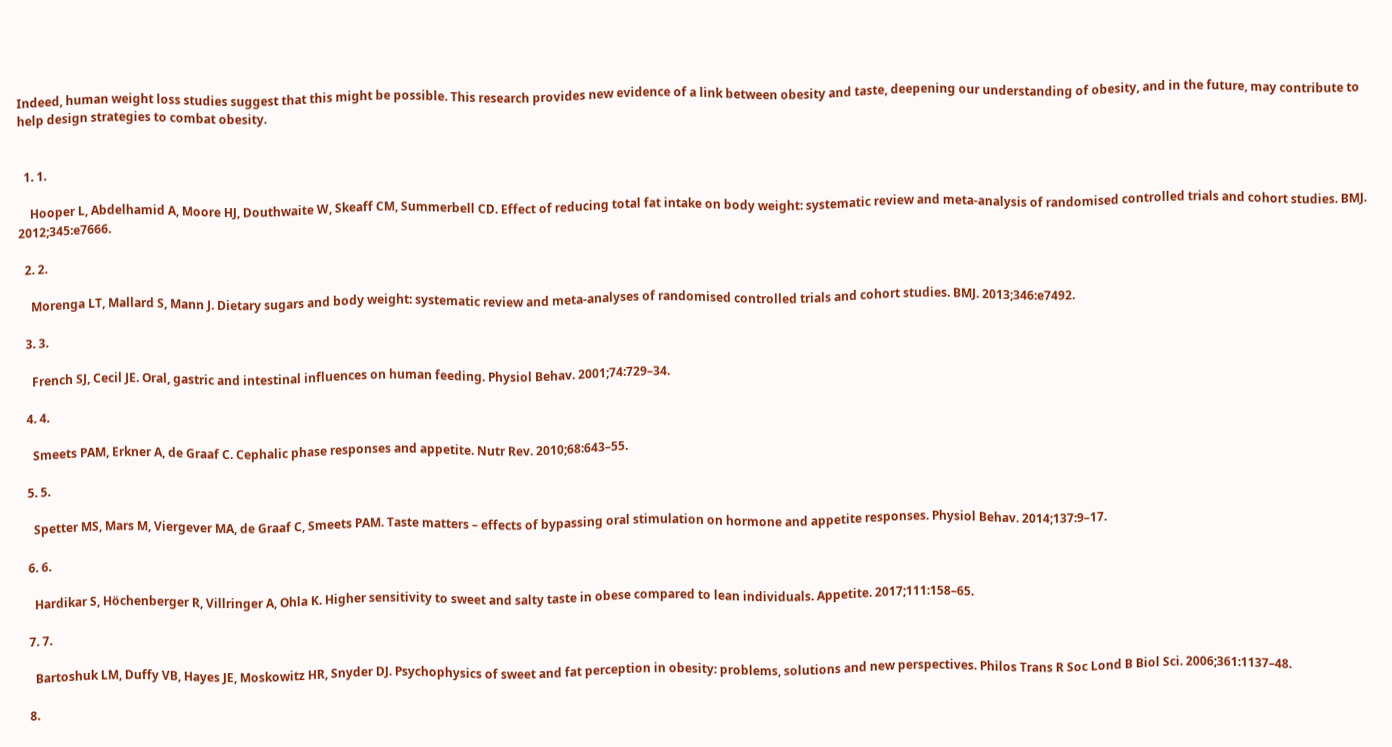Indeed, human weight loss studies suggest that this might be possible. This research provides new evidence of a link between obesity and taste, deepening our understanding of obesity, and in the future, may contribute to help design strategies to combat obesity.


  1. 1.

    Hooper L, Abdelhamid A, Moore HJ, Douthwaite W, Skeaff CM, Summerbell CD. Effect of reducing total fat intake on body weight: systematic review and meta-analysis of randomised controlled trials and cohort studies. BMJ. 2012;345:e7666.

  2. 2.

    Morenga LT, Mallard S, Mann J. Dietary sugars and body weight: systematic review and meta-analyses of randomised controlled trials and cohort studies. BMJ. 2013;346:e7492.

  3. 3.

    French SJ, Cecil JE. Oral, gastric and intestinal influences on human feeding. Physiol Behav. 2001;74:729–34.

  4. 4.

    Smeets PAM, Erkner A, de Graaf C. Cephalic phase responses and appetite. Nutr Rev. 2010;68:643–55.

  5. 5.

    Spetter MS, Mars M, Viergever MA, de Graaf C, Smeets PAM. Taste matters – effects of bypassing oral stimulation on hormone and appetite responses. Physiol Behav. 2014;137:9–17.

  6. 6.

    Hardikar S, Höchenberger R, Villringer A, Ohla K. Higher sensitivity to sweet and salty taste in obese compared to lean individuals. Appetite. 2017;111:158–65.

  7. 7.

    Bartoshuk LM, Duffy VB, Hayes JE, Moskowitz HR, Snyder DJ. Psychophysics of sweet and fat perception in obesity: problems, solutions and new perspectives. Philos Trans R Soc Lond B Biol Sci. 2006;361:1137–48.

  8.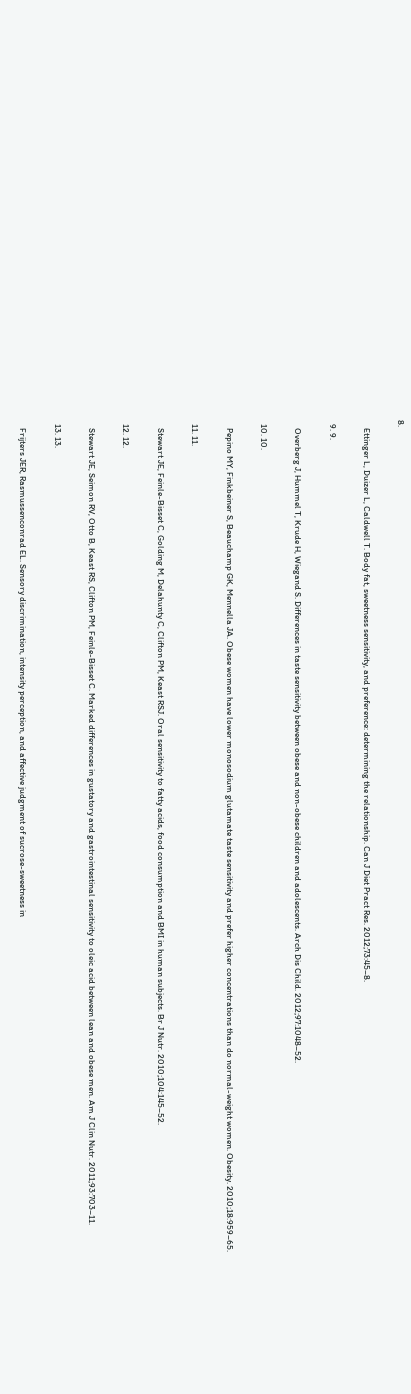8.

    Ettinger L, Duizer L, Caldwell T. Body fat, sweetness sensitivity, and preference: determining the relationship. Can J Diet Pract Res. 2012;73:45–8.

  9. 9.

    Overberg J, Hummel T, Krude H, Wiegand S. Differences in taste sensitivity between obese and non-obese children and adolescents. Arch Dis Child. 2012;97:1048–52.

  10. 10.

    Pepino MY, Finkbeiner S, Beauchamp GK, Mennella JA. Obese women have lower monosodium glutamate taste sensitivity and prefer higher concentrations than do normal-weight women. Obesity. 2010;18:959–65.

  11. 11.

    Stewart JE, Feinle-Bisset C, Golding M, Delahunty C, Clifton PM, Keast RSJ. Oral sensitivity to fatty acids, food consumption and BMI in human subjects. Br J Nutr. 2010;104:145–52.

  12. 12.

    Stewart JE, Seimon RV, Otto B, Keast RS, Clifton PM, Feinle-Bisset C. Marked differences in gustatory and gastrointestinal sensitivity to oleic acid between lean and obese men. Am J Clin Nutr. 2011;93:703–11.

  13. 13.

    Frijters JER, Rasmussenconrad EL. Sensory discrimination, intensity perception, and affective judgment of sucrose-sweetness in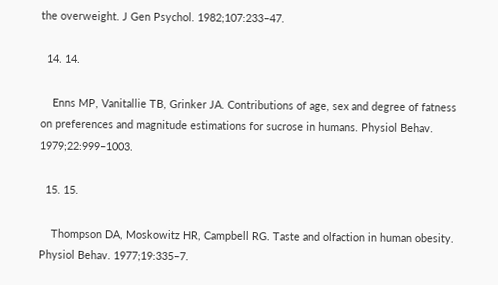the overweight. J Gen Psychol. 1982;107:233–47.

  14. 14.

    Enns MP, Vanitallie TB, Grinker JA. Contributions of age, sex and degree of fatness on preferences and magnitude estimations for sucrose in humans. Physiol Behav. 1979;22:999–1003.

  15. 15.

    Thompson DA, Moskowitz HR, Campbell RG. Taste and olfaction in human obesity. Physiol Behav. 1977;19:335–7.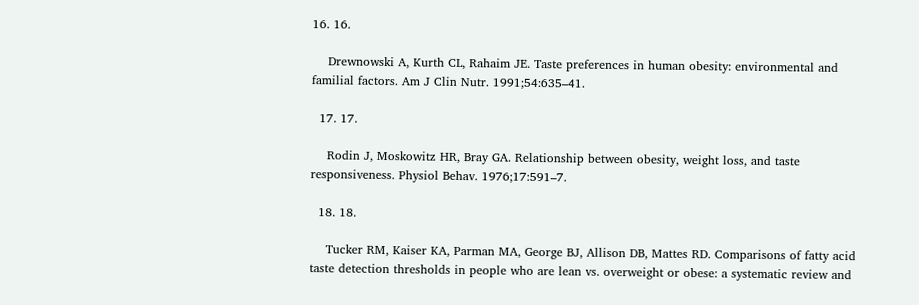16. 16.

    Drewnowski A, Kurth CL, Rahaim JE. Taste preferences in human obesity: environmental and familial factors. Am J Clin Nutr. 1991;54:635–41.

  17. 17.

    Rodin J, Moskowitz HR, Bray GA. Relationship between obesity, weight loss, and taste responsiveness. Physiol Behav. 1976;17:591–7.

  18. 18.

    Tucker RM, Kaiser KA, Parman MA, George BJ, Allison DB, Mattes RD. Comparisons of fatty acid taste detection thresholds in people who are lean vs. overweight or obese: a systematic review and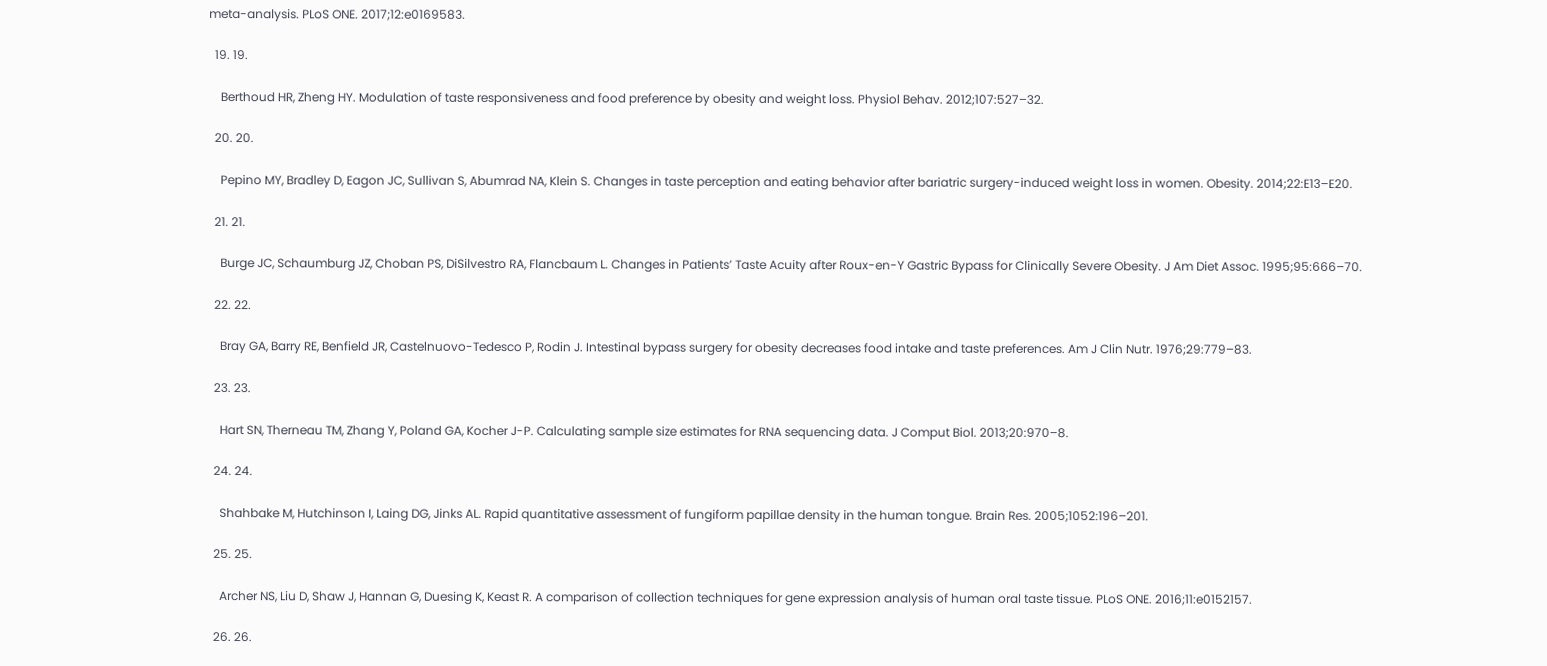meta-analysis. PLoS ONE. 2017;12:e0169583.

  19. 19.

    Berthoud HR, Zheng HY. Modulation of taste responsiveness and food preference by obesity and weight loss. Physiol Behav. 2012;107:527–32.

  20. 20.

    Pepino MY, Bradley D, Eagon JC, Sullivan S, Abumrad NA, Klein S. Changes in taste perception and eating behavior after bariatric surgery-induced weight loss in women. Obesity. 2014;22:E13–E20.

  21. 21.

    Burge JC, Schaumburg JZ, Choban PS, DiSilvestro RA, Flancbaum L. Changes in Patients’ Taste Acuity after Roux-en-Y Gastric Bypass for Clinically Severe Obesity. J Am Diet Assoc. 1995;95:666–70.

  22. 22.

    Bray GA, Barry RE, Benfield JR, Castelnuovo-Tedesco P, Rodin J. Intestinal bypass surgery for obesity decreases food intake and taste preferences. Am J Clin Nutr. 1976;29:779–83.

  23. 23.

    Hart SN, Therneau TM, Zhang Y, Poland GA, Kocher J-P. Calculating sample size estimates for RNA sequencing data. J Comput Biol. 2013;20:970–8.

  24. 24.

    Shahbake M, Hutchinson I, Laing DG, Jinks AL. Rapid quantitative assessment of fungiform papillae density in the human tongue. Brain Res. 2005;1052:196–201.

  25. 25.

    Archer NS, Liu D, Shaw J, Hannan G, Duesing K, Keast R. A comparison of collection techniques for gene expression analysis of human oral taste tissue. PLoS ONE. 2016;11:e0152157.

  26. 26.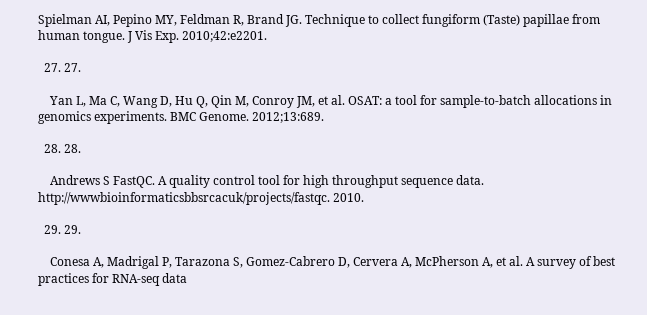Spielman AI, Pepino MY, Feldman R, Brand JG. Technique to collect fungiform (Taste) papillae from human tongue. J Vis Exp. 2010;42:e2201.

  27. 27.

    Yan L, Ma C, Wang D, Hu Q, Qin M, Conroy JM, et al. OSAT: a tool for sample-to-batch allocations in genomics experiments. BMC Genome. 2012;13:689.

  28. 28.

    Andrews S FastQC. A quality control tool for high throughput sequence data. http://wwwbioinformaticsbbsrcacuk/projects/fastqc. 2010.

  29. 29.

    Conesa A, Madrigal P, Tarazona S, Gomez-Cabrero D, Cervera A, McPherson A, et al. A survey of best practices for RNA-seq data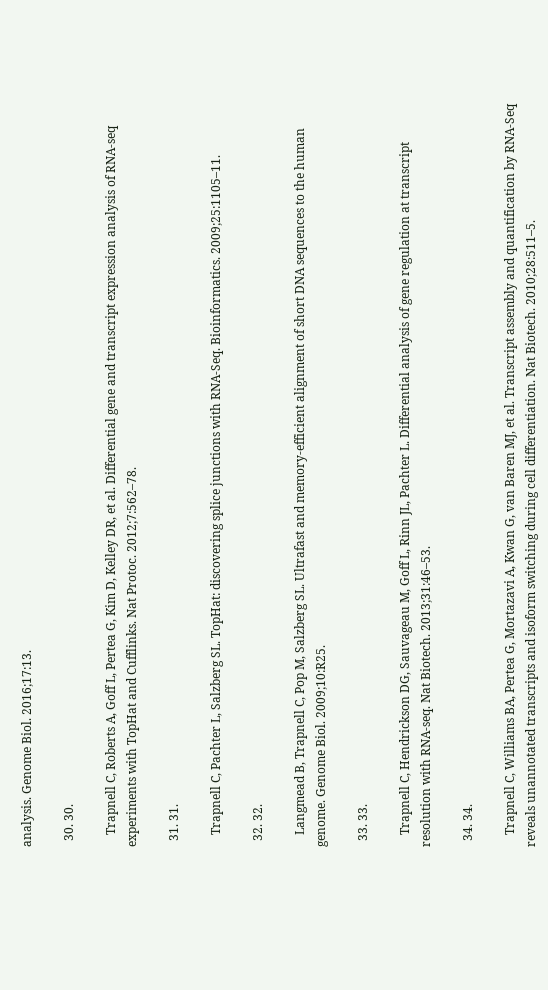analysis. Genome Biol. 2016;17:13.

  30. 30.

    Trapnell C, Roberts A, Goff L, Pertea G, Kim D, Kelley DR, et al. Differential gene and transcript expression analysis of RNA-seq experiments with TopHat and Cufflinks. Nat Protoc. 2012;7:562–78.

  31. 31.

    Trapnell C, Pachter L, Salzberg SL. TopHat: discovering splice junctions with RNA-Seq. Bioinformatics. 2009;25:1105–11.

  32. 32.

    Langmead B, Trapnell C, Pop M, Salzberg SL. Ultrafast and memory-efficient alignment of short DNA sequences to the human genome. Genome Biol. 2009;10:R25.

  33. 33.

    Trapnell C, Hendrickson DG, Sauvageau M, Goff L, Rinn JL, Pachter L. Differential analysis of gene regulation at transcript resolution with RNA-seq. Nat Biotech. 2013;31:46–53.

  34. 34.

    Trapnell C, Williams BA, Pertea G, Mortazavi A, Kwan G, van Baren MJ, et al. Transcript assembly and quantification by RNA-Seq reveals unannotated transcripts and isoform switching during cell differentiation. Nat Biotech. 2010;28:511–5.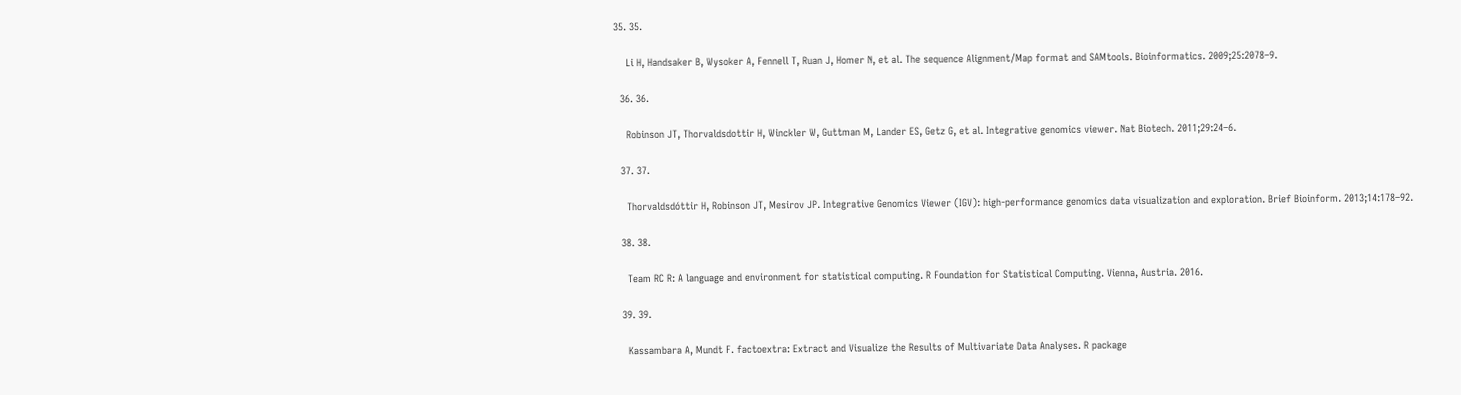35. 35.

    Li H, Handsaker B, Wysoker A, Fennell T, Ruan J, Homer N, et al. The sequence Alignment/Map format and SAMtools. Bioinformatics. 2009;25:2078–9.

  36. 36.

    Robinson JT, Thorvaldsdottir H, Winckler W, Guttman M, Lander ES, Getz G, et al. Integrative genomics viewer. Nat Biotech. 2011;29:24–6.

  37. 37.

    Thorvaldsdóttir H, Robinson JT, Mesirov JP. Integrative Genomics Viewer (IGV): high-performance genomics data visualization and exploration. Brief Bioinform. 2013;14:178–92.

  38. 38.

    Team RC R: A language and environment for statistical computing. R Foundation for Statistical Computing. Vienna, Austria. 2016.

  39. 39.

    Kassambara A, Mundt F. factoextra: Extract and Visualize the Results of Multivariate Data Analyses. R package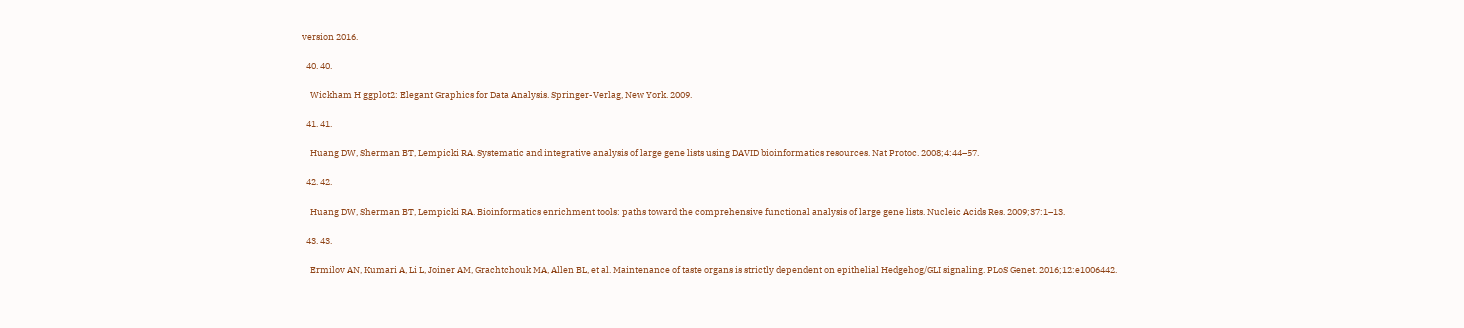version 2016.

  40. 40.

    Wickham H ggplot2: Elegant Graphics for Data Analysis. Springer-Verlag, New York. 2009.

  41. 41.

    Huang DW, Sherman BT, Lempicki RA. Systematic and integrative analysis of large gene lists using DAVID bioinformatics resources. Nat Protoc. 2008;4:44–57.

  42. 42.

    Huang DW, Sherman BT, Lempicki RA. Bioinformatics enrichment tools: paths toward the comprehensive functional analysis of large gene lists. Nucleic Acids Res. 2009;37:1–13.

  43. 43.

    Ermilov AN, Kumari A, Li L, Joiner AM, Grachtchouk MA, Allen BL, et al. Maintenance of taste organs is strictly dependent on epithelial Hedgehog/GLI signaling. PLoS Genet. 2016;12:e1006442.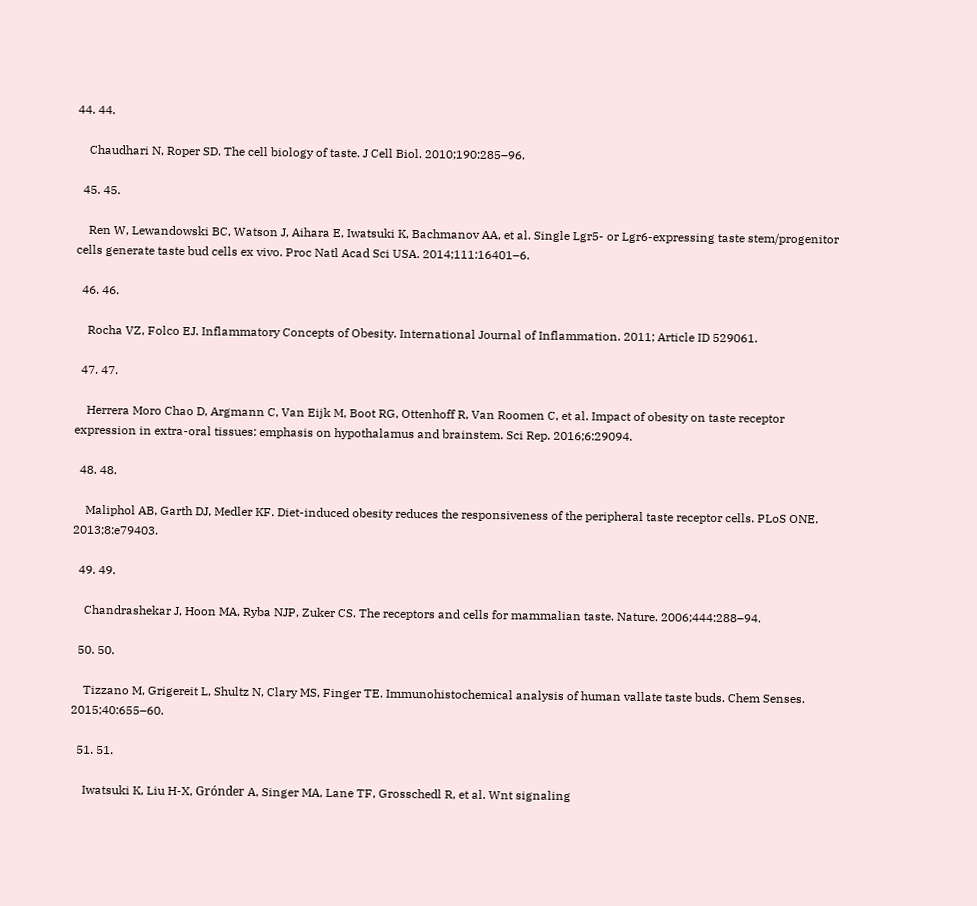44. 44.

    Chaudhari N, Roper SD. The cell biology of taste. J Cell Biol. 2010;190:285–96.

  45. 45.

    Ren W, Lewandowski BC, Watson J, Aihara E, Iwatsuki K, Bachmanov AA, et al. Single Lgr5- or Lgr6-expressing taste stem/progenitor cells generate taste bud cells ex vivo. Proc Natl Acad Sci USA. 2014;111:16401–6.

  46. 46.

    Rocha VZ, Folco EJ. Inflammatory Concepts of Obesity. International Journal of Inflammation. 2011; Article ID 529061.

  47. 47.

    Herrera Moro Chao D, Argmann C, Van Eijk M, Boot RG, Ottenhoff R, Van Roomen C, et al. Impact of obesity on taste receptor expression in extra-oral tissues: emphasis on hypothalamus and brainstem. Sci Rep. 2016;6:29094.

  48. 48.

    Maliphol AB, Garth DJ, Medler KF. Diet-induced obesity reduces the responsiveness of the peripheral taste receptor cells. PLoS ONE. 2013;8:e79403.

  49. 49.

    Chandrashekar J, Hoon MA, Ryba NJP, Zuker CS. The receptors and cells for mammalian taste. Nature. 2006;444:288–94.

  50. 50.

    Tizzano M, Grigereit L, Shultz N, Clary MS, Finger TE. Immunohistochemical analysis of human vallate taste buds. Chem Senses. 2015;40:655–60.

  51. 51.

    Iwatsuki K, Liu H-X, Grónder A, Singer MA, Lane TF, Grosschedl R, et al. Wnt signaling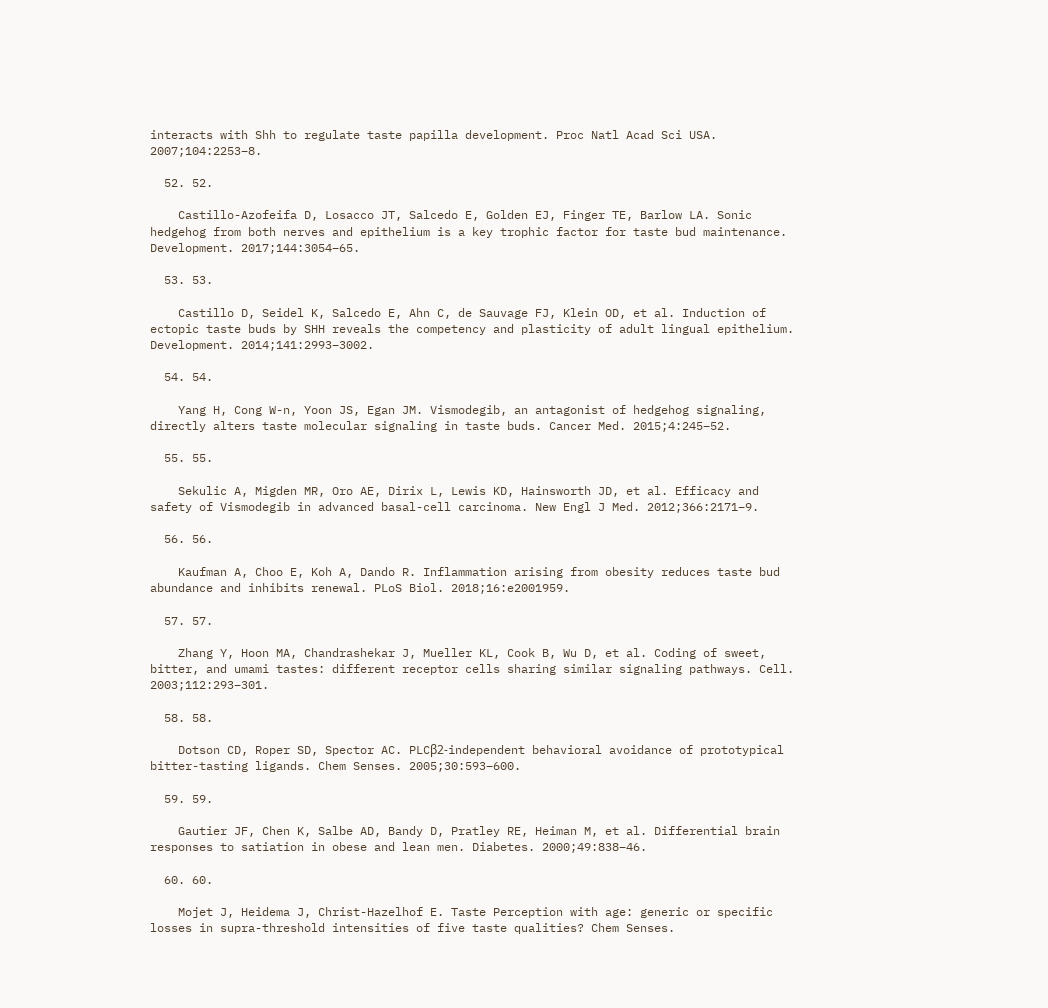interacts with Shh to regulate taste papilla development. Proc Natl Acad Sci USA. 2007;104:2253–8.

  52. 52.

    Castillo-Azofeifa D, Losacco JT, Salcedo E, Golden EJ, Finger TE, Barlow LA. Sonic hedgehog from both nerves and epithelium is a key trophic factor for taste bud maintenance. Development. 2017;144:3054–65.

  53. 53.

    Castillo D, Seidel K, Salcedo E, Ahn C, de Sauvage FJ, Klein OD, et al. Induction of ectopic taste buds by SHH reveals the competency and plasticity of adult lingual epithelium. Development. 2014;141:2993–3002.

  54. 54.

    Yang H, Cong W-n, Yoon JS, Egan JM. Vismodegib, an antagonist of hedgehog signaling, directly alters taste molecular signaling in taste buds. Cancer Med. 2015;4:245–52.

  55. 55.

    Sekulic A, Migden MR, Oro AE, Dirix L, Lewis KD, Hainsworth JD, et al. Efficacy and safety of Vismodegib in advanced basal-cell carcinoma. New Engl J Med. 2012;366:2171–9.

  56. 56.

    Kaufman A, Choo E, Koh A, Dando R. Inflammation arising from obesity reduces taste bud abundance and inhibits renewal. PLoS Biol. 2018;16:e2001959.

  57. 57.

    Zhang Y, Hoon MA, Chandrashekar J, Mueller KL, Cook B, Wu D, et al. Coding of sweet, bitter, and umami tastes: different receptor cells sharing similar signaling pathways. Cell. 2003;112:293–301.

  58. 58.

    Dotson CD, Roper SD, Spector AC. PLCβ2-independent behavioral avoidance of prototypical bitter-tasting ligands. Chem Senses. 2005;30:593–600.

  59. 59.

    Gautier JF, Chen K, Salbe AD, Bandy D, Pratley RE, Heiman M, et al. Differential brain responses to satiation in obese and lean men. Diabetes. 2000;49:838–46.

  60. 60.

    Mojet J, Heidema J, Christ-Hazelhof E. Taste Perception with age: generic or specific losses in supra-threshold intensities of five taste qualities? Chem Senses.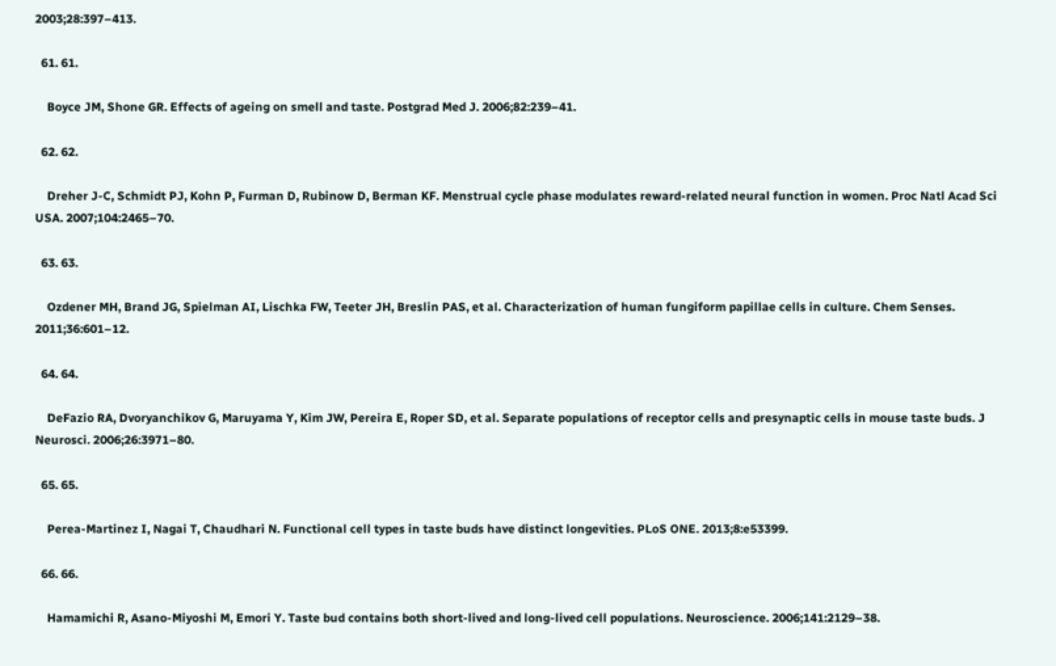2003;28:397–413.

  61. 61.

    Boyce JM, Shone GR. Effects of ageing on smell and taste. Postgrad Med J. 2006;82:239–41.

  62. 62.

    Dreher J-C, Schmidt PJ, Kohn P, Furman D, Rubinow D, Berman KF. Menstrual cycle phase modulates reward-related neural function in women. Proc Natl Acad Sci USA. 2007;104:2465–70.

  63. 63.

    Ozdener MH, Brand JG, Spielman AI, Lischka FW, Teeter JH, Breslin PAS, et al. Characterization of human fungiform papillae cells in culture. Chem Senses. 2011;36:601–12.

  64. 64.

    DeFazio RA, Dvoryanchikov G, Maruyama Y, Kim JW, Pereira E, Roper SD, et al. Separate populations of receptor cells and presynaptic cells in mouse taste buds. J Neurosci. 2006;26:3971–80.

  65. 65.

    Perea-Martinez I, Nagai T, Chaudhari N. Functional cell types in taste buds have distinct longevities. PLoS ONE. 2013;8:e53399.

  66. 66.

    Hamamichi R, Asano-Miyoshi M, Emori Y. Taste bud contains both short-lived and long-lived cell populations. Neuroscience. 2006;141:2129–38.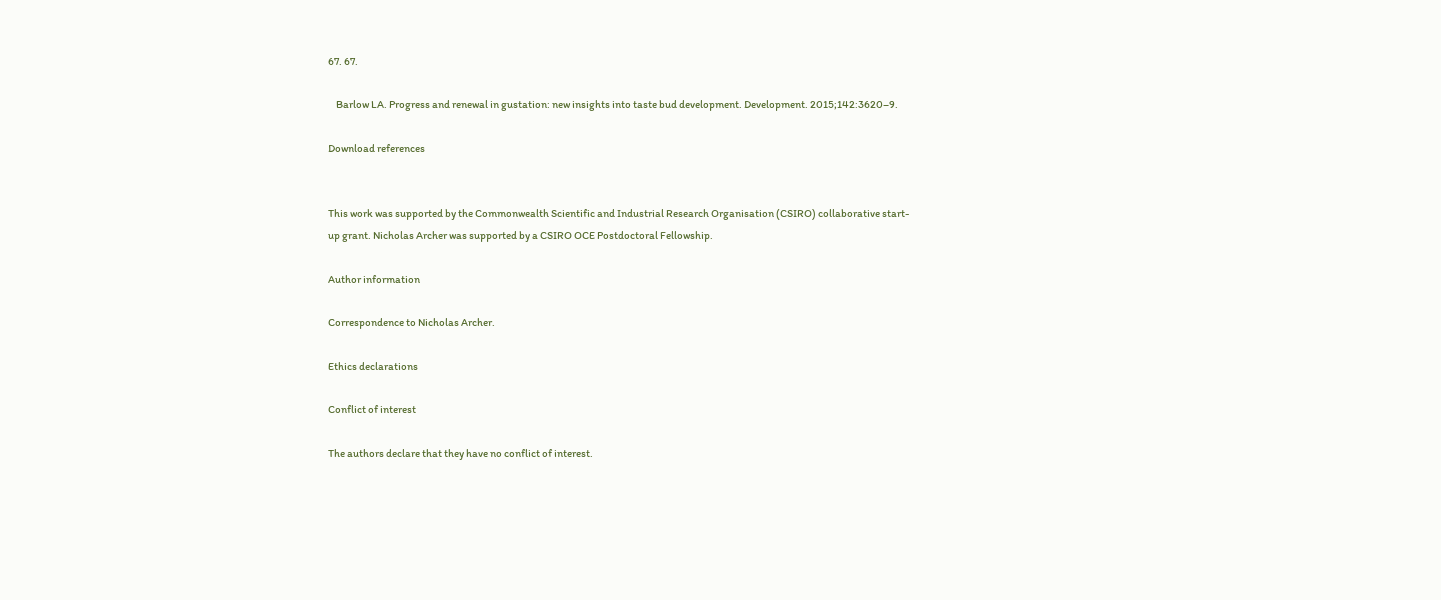67. 67.

    Barlow LA. Progress and renewal in gustation: new insights into taste bud development. Development. 2015;142:3620–9.

Download references


This work was supported by the Commonwealth Scientific and Industrial Research Organisation (CSIRO) collaborative start-up grant. Nicholas Archer was supported by a CSIRO OCE Postdoctoral Fellowship.

Author information

Correspondence to Nicholas Archer.

Ethics declarations

Conflict of interest

The authors declare that they have no conflict of interest.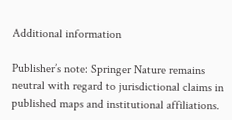Additional information

Publisher’s note: Springer Nature remains neutral with regard to jurisdictional claims in published maps and institutional affiliations.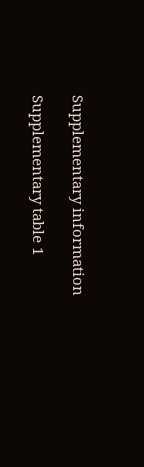Supplementary information

Supplementary table 1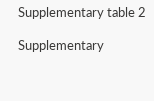Supplementary table 2

Supplementary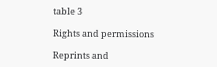table 3

Rights and permissions

Reprints and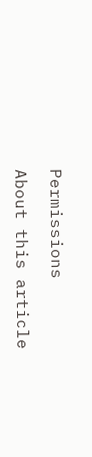Permissions

About this article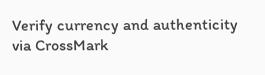Verify currency and authenticity via CrossMark